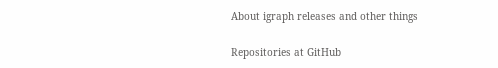About igraph releases and other things

Repositories at GitHub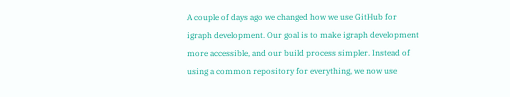A couple of days ago we changed how we use GitHub for igraph development. Our goal is to make igraph development more accessible, and our build process simpler. Instead of using a common repository for everything, we now use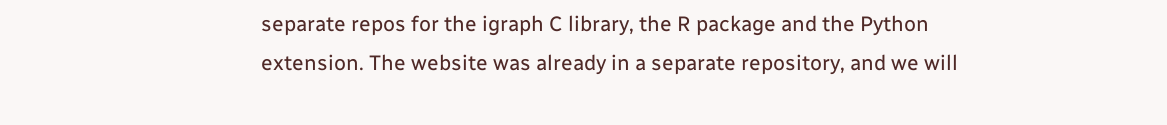separate repos for the igraph C library, the R package and the Python extension. The website was already in a separate repository, and we will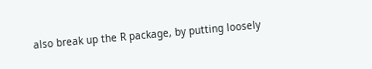also break up the R package, by putting loosely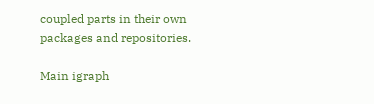coupled parts in their own packages and repositories.

Main igraph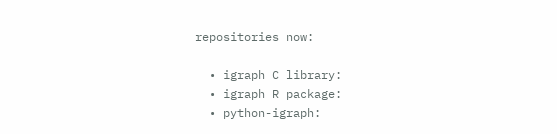repositories now:

  • igraph C library:
  • igraph R package:
  • python-igraph: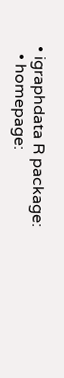• igraphdata R package:
  • homepage: